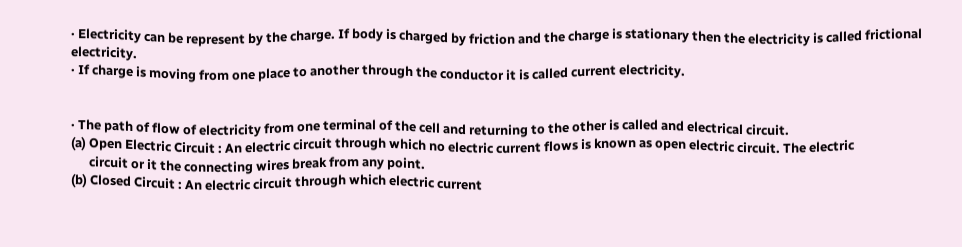· Electricity can be represent by the charge. If body is charged by friction and the charge is stationary then the electricity is called frictional electricity.
· If charge is moving from one place to another through the conductor it is called current electricity.


· The path of flow of electricity from one terminal of the cell and returning to the other is called and electrical circuit.
(a) Open Electric Circuit : An electric circuit through which no electric current flows is known as open electric circuit. The electric
      circuit or it the connecting wires break from any point.
(b) Closed Circuit : An electric circuit through which electric current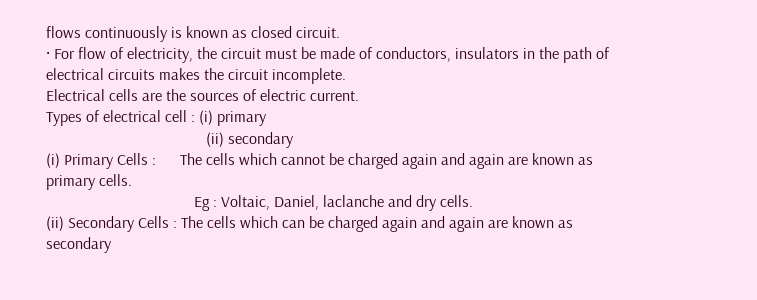flows continuously is known as closed circuit.
· For flow of electricity, the circuit must be made of conductors, insulators in the path of electrical circuits makes the circuit incomplete.
Electrical cells are the sources of electric current.
Types of electrical cell : (i) primary
                                        (ii) secondary
(i) Primary Cells :      The cells which cannot be charged again and again are known as primary cells.
                                     Eg : Voltaic, Daniel, laclanche and dry cells.
(ii) Secondary Cells : The cells which can be charged again and again are known as secondary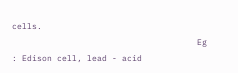cells.
                                     Eg : Edison cell, lead - acid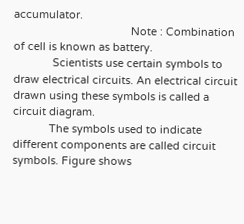accumulator.
                                       Note : Combination of cell is known as battery.
             Scientists use certain symbols to draw electrical circuits. An electrical circuit drawn using these symbols is called a circuit diagram.
            The symbols used to indicate different components are called circuit symbols. Figure shows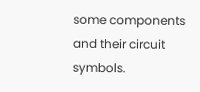some components and their circuit symbols.